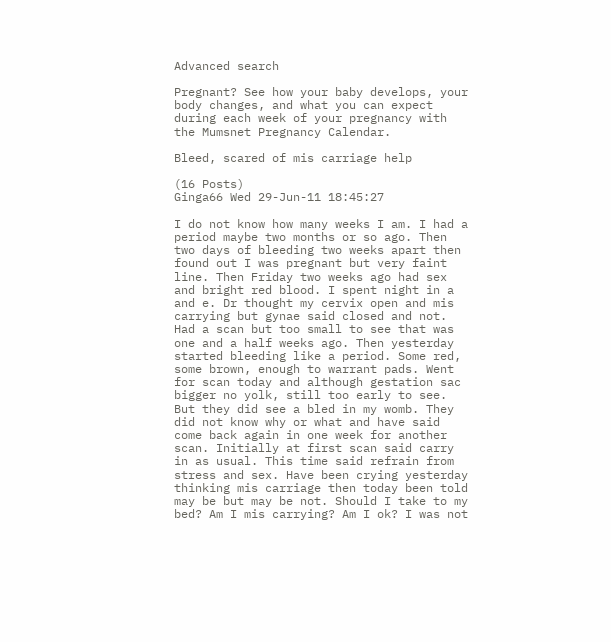Advanced search

Pregnant? See how your baby develops, your body changes, and what you can expect during each week of your pregnancy with the Mumsnet Pregnancy Calendar.

Bleed, scared of mis carriage help

(16 Posts)
Ginga66 Wed 29-Jun-11 18:45:27

I do not know how many weeks I am. I had a period maybe two months or so ago. Then two days of bleeding two weeks apart then found out I was pregnant but very faint line. Then Friday two weeks ago had sex and bright red blood. I spent night in a and e. Dr thought my cervix open and mis carrying but gynae said closed and not. Had a scan but too small to see that was one and a half weeks ago. Then yesterday started bleeding like a period. Some red, some brown, enough to warrant pads. Went for scan today and although gestation sac bigger no yolk, still too early to see. But they did see a bled in my womb. They did not know why or what and have said come back again in one week for another scan. Initially at first scan said carry in as usual. This time said refrain from stress and sex. Have been crying yesterday thinking mis carriage then today been told may be but may be not. Should I take to my bed? Am I mis carrying? Am I ok? I was not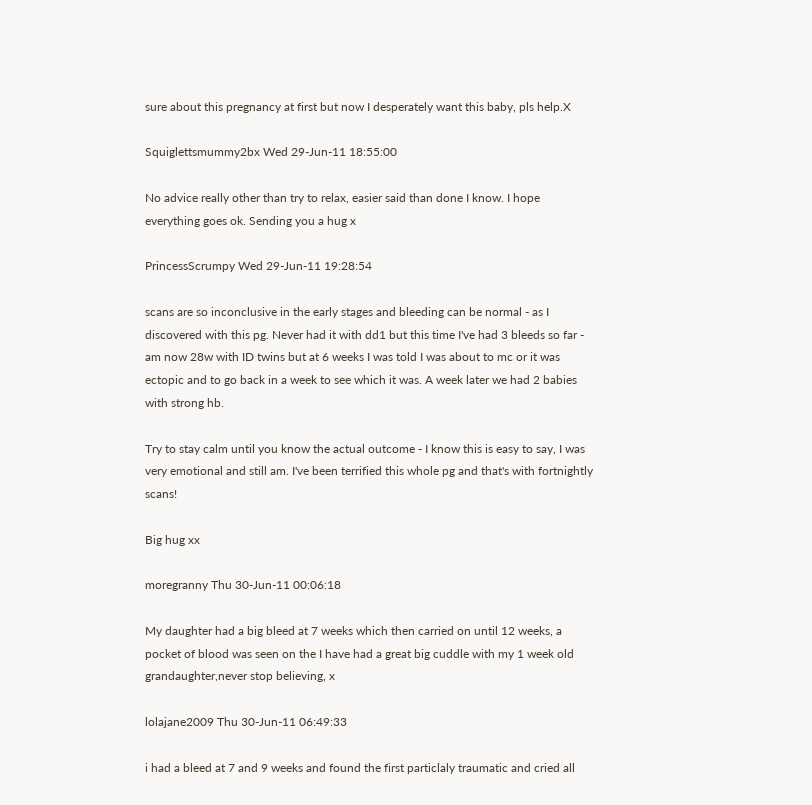sure about this pregnancy at first but now I desperately want this baby, pls help.X

Squiglettsmummy2bx Wed 29-Jun-11 18:55:00

No advice really other than try to relax, easier said than done I know. I hope everything goes ok. Sending you a hug x

PrincessScrumpy Wed 29-Jun-11 19:28:54

scans are so inconclusive in the early stages and bleeding can be normal - as I discovered with this pg. Never had it with dd1 but this time I've had 3 bleeds so far - am now 28w with ID twins but at 6 weeks I was told I was about to mc or it was ectopic and to go back in a week to see which it was. A week later we had 2 babies with strong hb.

Try to stay calm until you know the actual outcome - I know this is easy to say, I was very emotional and still am. I've been terrified this whole pg and that's with fortnightly scans!

Big hug xx

moregranny Thu 30-Jun-11 00:06:18

My daughter had a big bleed at 7 weeks which then carried on until 12 weeks, a pocket of blood was seen on the I have had a great big cuddle with my 1 week old grandaughter,never stop believing, x

lolajane2009 Thu 30-Jun-11 06:49:33

i had a bleed at 7 and 9 weeks and found the first particlaly traumatic and cried all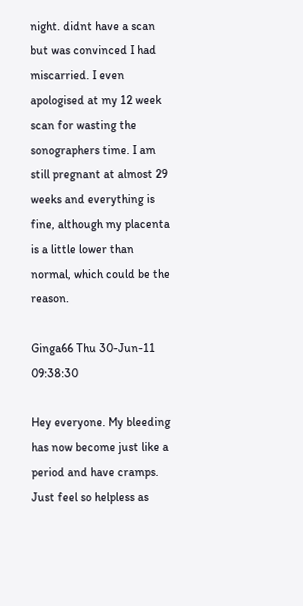night. didnt have a scan but was convinced I had miscarried. I even apologised at my 12 week scan for wasting the sonographers time. I am still pregnant at almost 29 weeks and everything is fine, although my placenta is a little lower than normal, which could be the reason.

Ginga66 Thu 30-Jun-11 09:38:30

Hey everyone. My bleeding has now become just like a period and have cramps. Just feel so helpless as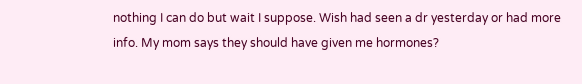nothing I can do but wait I suppose. Wish had seen a dr yesterday or had more info. My mom says they should have given me hormones?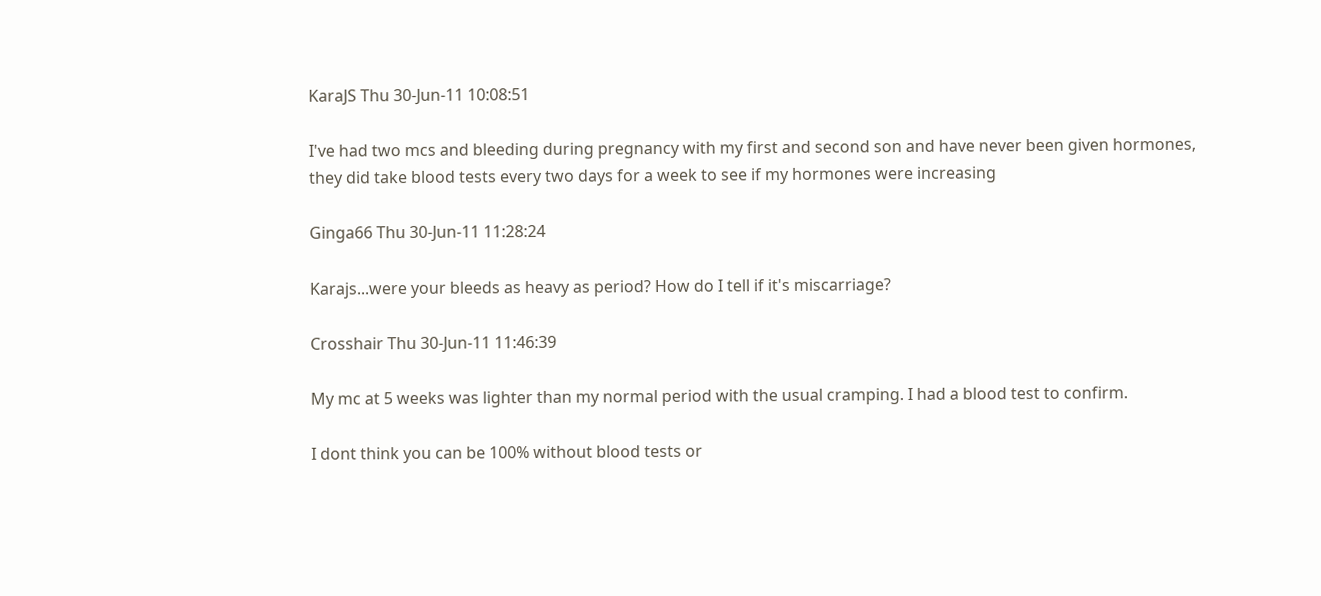KaraJS Thu 30-Jun-11 10:08:51

I've had two mcs and bleeding during pregnancy with my first and second son and have never been given hormones, they did take blood tests every two days for a week to see if my hormones were increasing

Ginga66 Thu 30-Jun-11 11:28:24

Karajs...were your bleeds as heavy as period? How do I tell if it's miscarriage?

Crosshair Thu 30-Jun-11 11:46:39

My mc at 5 weeks was lighter than my normal period with the usual cramping. I had a blood test to confirm.

I dont think you can be 100% without blood tests or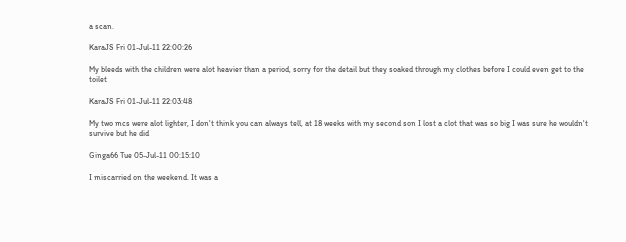a scan.

KaraJS Fri 01-Jul-11 22:00:26

My bleeds with the children were alot heavier than a period, sorry for the detail but they soaked through my clothes before I could even get to the toilet

KaraJS Fri 01-Jul-11 22:03:48

My two mcs were alot lighter, I don't think you can always tell, at 18 weeks with my second son I lost a clot that was so big I was sure he wouldn't survive but he did

Ginga66 Tue 05-Jul-11 00:15:10

I miscarried on the weekend. It was a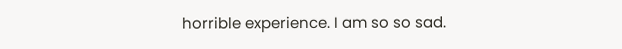horrible experience. I am so so sad.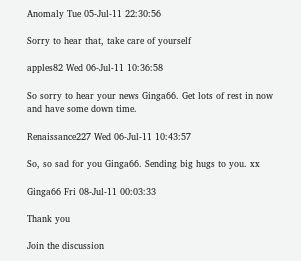Anomaly Tue 05-Jul-11 22:30:56

Sorry to hear that, take care of yourself

apples82 Wed 06-Jul-11 10:36:58

So sorry to hear your news Ginga66. Get lots of rest in now and have some down time.

Renaissance227 Wed 06-Jul-11 10:43:57

So, so sad for you Ginga66. Sending big hugs to you. xx

Ginga66 Fri 08-Jul-11 00:03:33

Thank you

Join the discussion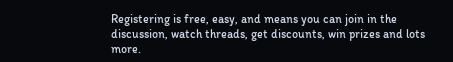Registering is free, easy, and means you can join in the discussion, watch threads, get discounts, win prizes and lots more.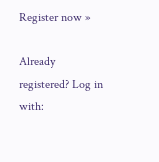Register now »

Already registered? Log in with: